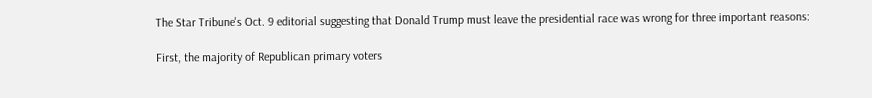The Star Tribune's Oct. 9 editorial suggesting that Donald Trump must leave the presidential race was wrong for three important reasons:

First, the majority of Republican primary voters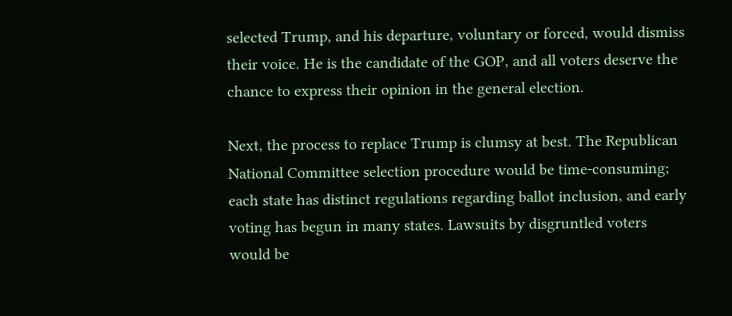selected Trump, and his departure, voluntary or forced, would dismiss their voice. He is the candidate of the GOP, and all voters deserve the chance to express their opinion in the general election.

Next, the process to replace Trump is clumsy at best. The Republican National Committee selection procedure would be time-consuming; each state has distinct regulations regarding ballot inclusion, and early voting has begun in many states. Lawsuits by disgruntled voters would be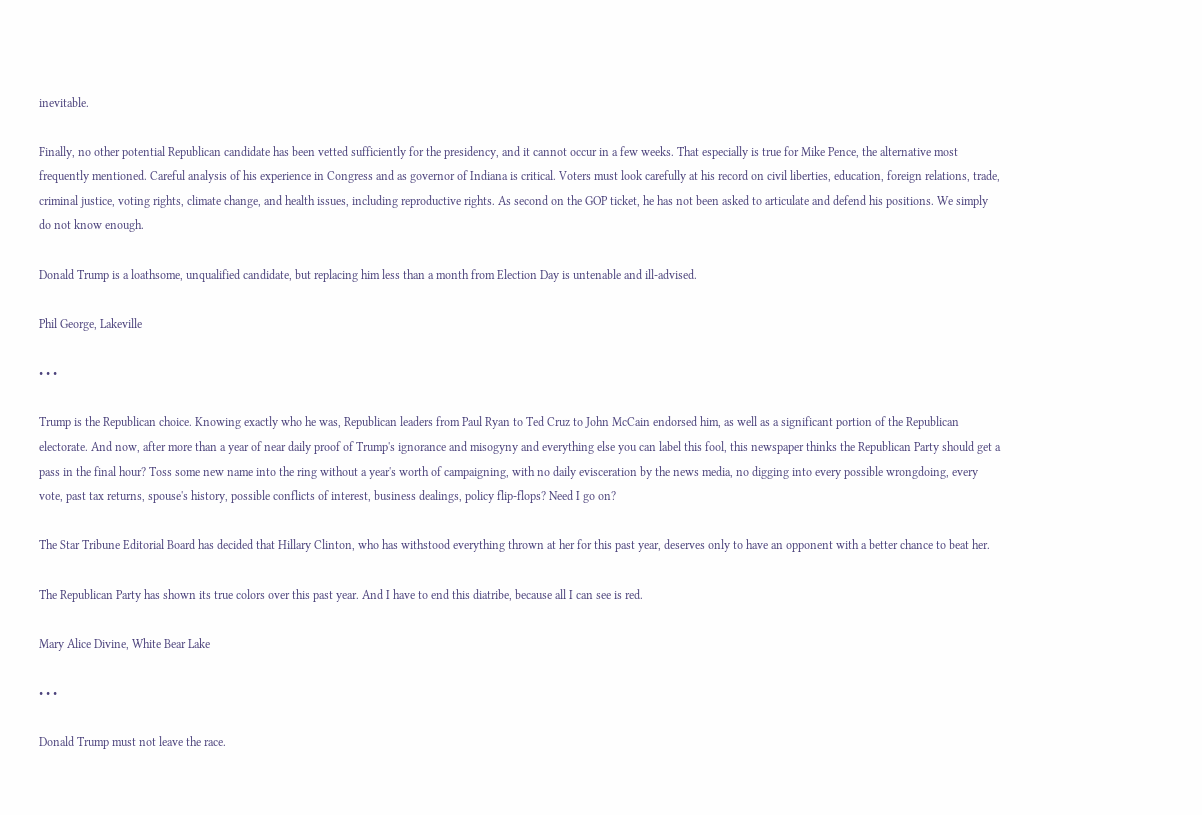inevitable.

Finally, no other potential Republican candidate has been vetted sufficiently for the presidency, and it cannot occur in a few weeks. That especially is true for Mike Pence, the alternative most frequently mentioned. Careful analysis of his experience in Congress and as governor of Indiana is critical. Voters must look carefully at his record on civil liberties, education, foreign relations, trade, criminal justice, voting rights, climate change, and health issues, including reproductive rights. As second on the GOP ticket, he has not been asked to articulate and defend his positions. We simply do not know enough.

Donald Trump is a loathsome, unqualified candidate, but replacing him less than a month from Election Day is untenable and ill-advised.

Phil George, Lakeville

• • •

Trump is the Republican choice. Knowing exactly who he was, Republican leaders from Paul Ryan to Ted Cruz to John McCain endorsed him, as well as a significant portion of the Republican electorate. And now, after more than a year of near daily proof of Trump's ignorance and misogyny and everything else you can label this fool, this newspaper thinks the Republican Party should get a pass in the final hour? Toss some new name into the ring without a year's worth of campaigning, with no daily evisceration by the news media, no digging into every possible wrongdoing, every vote, past tax returns, spouse's history, possible conflicts of interest, business dealings, policy flip-flops? Need I go on?

The Star Tribune Editorial Board has decided that Hillary Clinton, who has withstood everything thrown at her for this past year, deserves only to have an opponent with a better chance to beat her.

The Republican Party has shown its true colors over this past year. And I have to end this diatribe, because all I can see is red.

Mary Alice Divine, White Bear Lake

• • •

Donald Trump must not leave the race.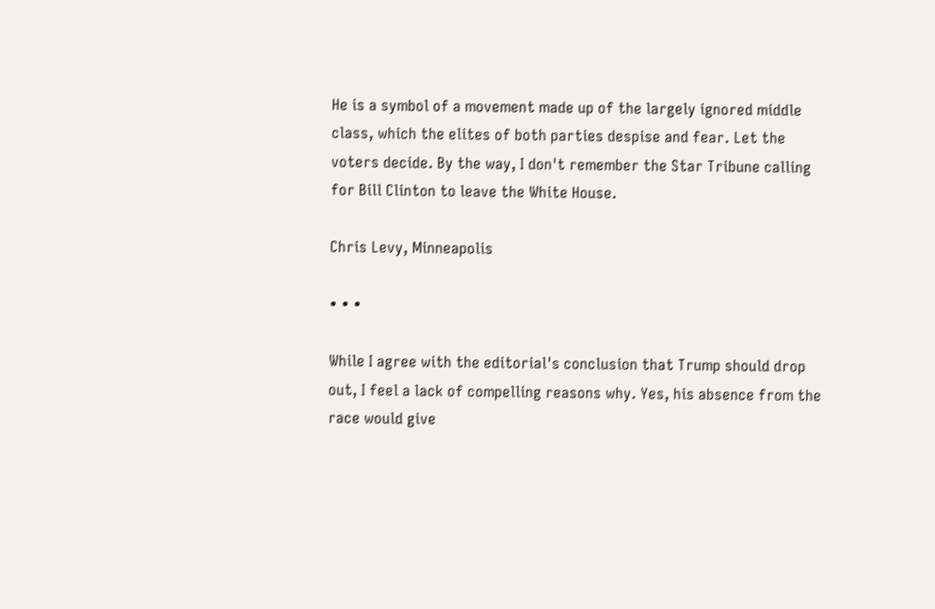He is a symbol of a movement made up of the largely ignored middle class, which the elites of both parties despise and fear. Let the voters decide. By the way, I don't remember the Star Tribune calling for Bill Clinton to leave the White House.

Chris Levy, Minneapolis

• • •

While I agree with the editorial's conclusion that Trump should drop out, I feel a lack of compelling reasons why. Yes, his absence from the race would give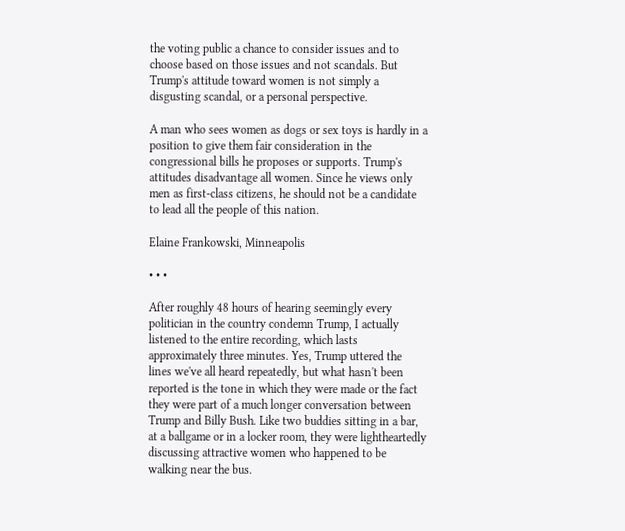the voting public a chance to consider issues and to choose based on those issues and not scandals. But Trump's attitude toward women is not simply a disgusting scandal, or a personal perspective.

A man who sees women as dogs or sex toys is hardly in a position to give them fair consideration in the congressional bills he proposes or supports. Trump's attitudes disadvantage all women. Since he views only men as first-class citizens, he should not be a candidate to lead all the people of this nation.

Elaine Frankowski, Minneapolis

• • •

After roughly 48 hours of hearing seemingly every politician in the country condemn Trump, I actually listened to the entire recording, which lasts approximately three minutes. Yes, Trump uttered the lines we've all heard repeatedly, but what hasn't been reported is the tone in which they were made or the fact they were part of a much longer conversation between Trump and Billy Bush. Like two buddies sitting in a bar, at a ballgame or in a locker room, they were lightheartedly discussing attractive women who happened to be walking near the bus.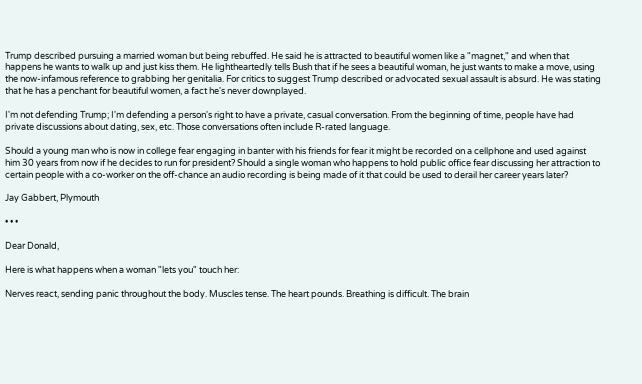Trump described pursuing a married woman but being rebuffed. He said he is attracted to beautiful women like a "magnet," and when that happens he wants to walk up and just kiss them. He lightheartedly tells Bush that if he sees a beautiful woman, he just wants to make a move, using the now-infamous reference to grabbing her genitalia. For critics to suggest Trump described or advocated sexual assault is absurd. He was stating that he has a penchant for beautiful women, a fact he's never downplayed.

I'm not defending Trump; I'm defending a person's right to have a private, casual conversation. From the beginning of time, people have had private discussions about dating, sex, etc. Those conversations often include R-rated language.

Should a young man who is now in college fear engaging in banter with his friends for fear it might be recorded on a cellphone and used against him 30 years from now if he decides to run for president? Should a single woman who happens to hold public office fear discussing her attraction to certain people with a co-worker on the off-chance an audio recording is being made of it that could be used to derail her career years later?

Jay Gabbert, Plymouth

• • •

Dear Donald,

Here is what happens when a woman "lets you" touch her:

Nerves react, sending panic throughout the body. Muscles tense. The heart pounds. Breathing is difficult. The brain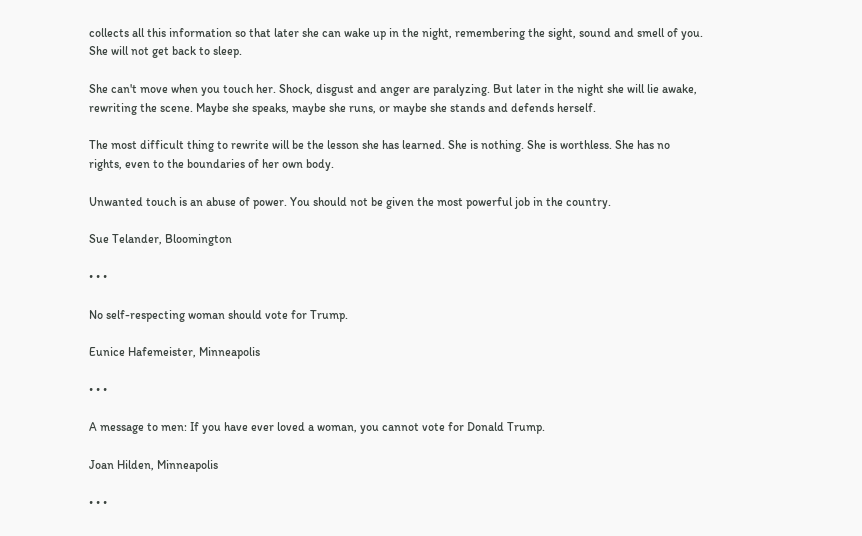collects all this information so that later she can wake up in the night, remembering the sight, sound and smell of you. She will not get back to sleep.

She can't move when you touch her. Shock, disgust and anger are paralyzing. But later in the night she will lie awake, rewriting the scene. Maybe she speaks, maybe she runs, or maybe she stands and defends herself.

The most difficult thing to rewrite will be the lesson she has learned. She is nothing. She is worthless. She has no rights, even to the boundaries of her own body.

Unwanted touch is an abuse of power. You should not be given the most powerful job in the country.

Sue Telander, Bloomington

• • •

No self-respecting woman should vote for Trump.

Eunice Hafemeister, Minneapolis

• • •

A message to men: If you have ever loved a woman, you cannot vote for Donald Trump.

Joan Hilden, Minneapolis

• • •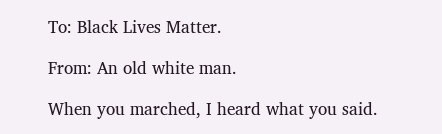To: Black Lives Matter.

From: An old white man.

When you marched, I heard what you said.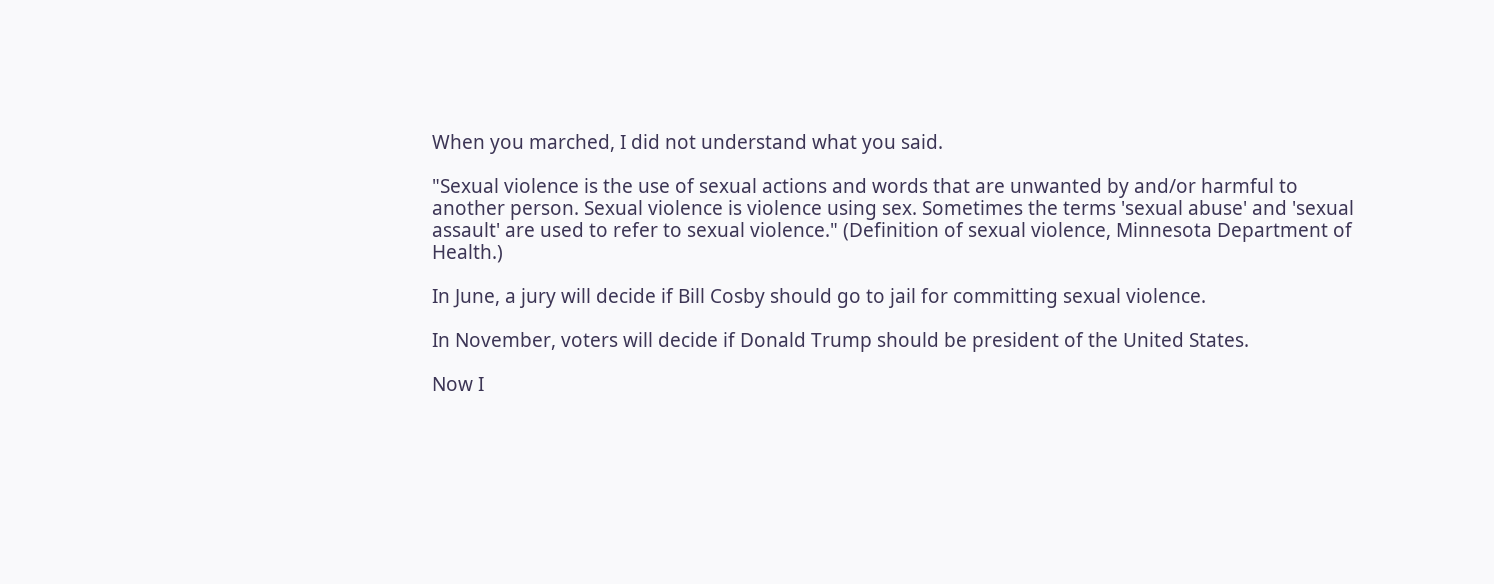When you marched, I did not understand what you said.

"Sexual violence is the use of sexual actions and words that are unwanted by and/or harmful to another person. Sexual violence is violence using sex. Sometimes the terms 'sexual abuse' and 'sexual assault' are used to refer to sexual violence." (Definition of sexual violence, Minnesota Department of Health.)

In June, a jury will decide if Bill Cosby should go to jail for committing sexual violence.

In November, voters will decide if Donald Trump should be president of the United States.

Now I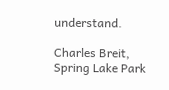understand.

Charles Breit, Spring Lake Park